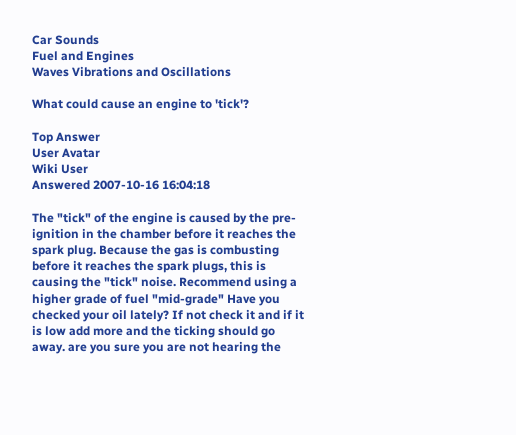Car Sounds
Fuel and Engines
Waves Vibrations and Oscillations

What could cause an engine to 'tick'?

Top Answer
User Avatar
Wiki User
Answered 2007-10-16 16:04:18

The "tick" of the engine is caused by the pre-ignition in the chamber before it reaches the spark plug. Because the gas is combusting before it reaches the spark plugs, this is causing the "tick" noise. Recommend using a higher grade of fuel "mid-grade" Have you checked your oil lately? If not check it and if it is low add more and the ticking should go away. are you sure you are not hearing the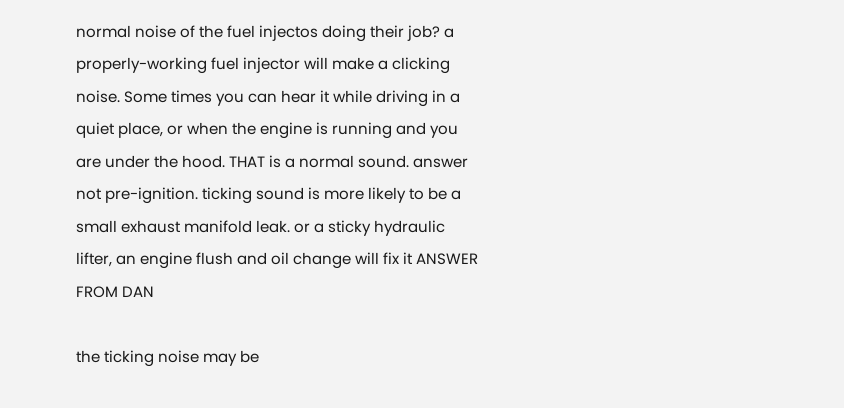normal noise of the fuel injectos doing their job? a properly-working fuel injector will make a clicking noise. Some times you can hear it while driving in a quiet place, or when the engine is running and you are under the hood. THAT is a normal sound. answer not pre-ignition. ticking sound is more likely to be a small exhaust manifold leak. or a sticky hydraulic lifter, an engine flush and oil change will fix it ANSWER FROM DAN

the ticking noise may be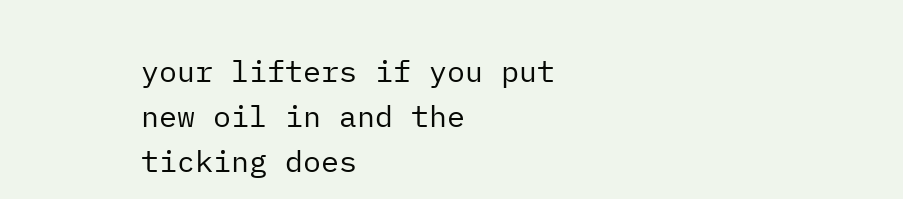your lifters if you put new oil in and the ticking does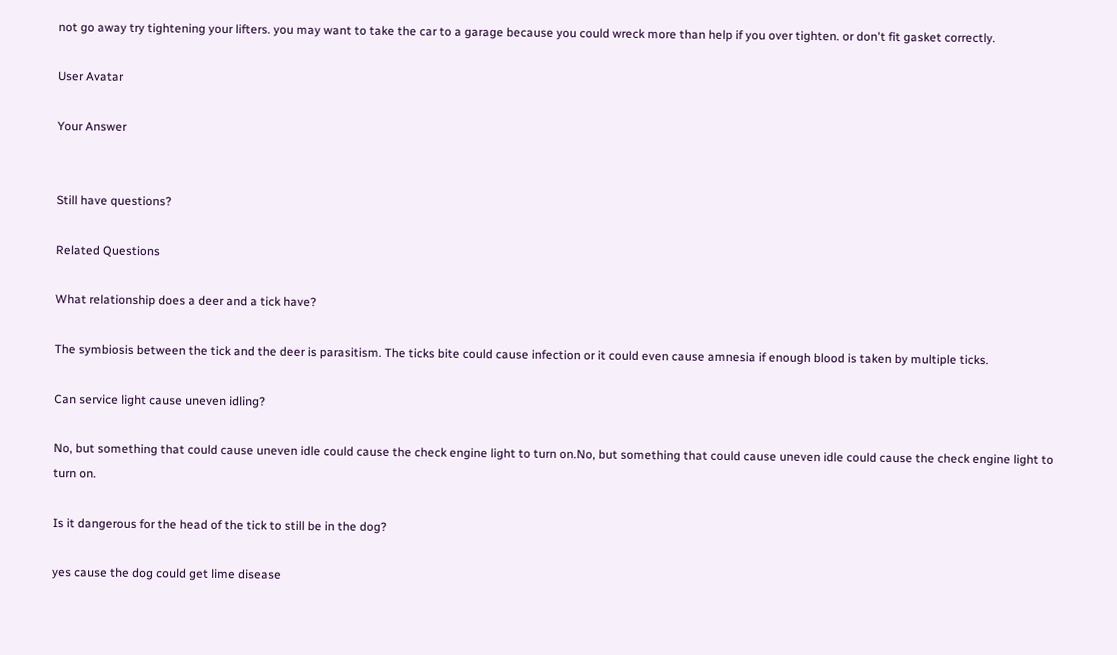not go away try tightening your lifters. you may want to take the car to a garage because you could wreck more than help if you over tighten. or don't fit gasket correctly.

User Avatar

Your Answer


Still have questions?

Related Questions

What relationship does a deer and a tick have?

The symbiosis between the tick and the deer is parasitism. The ticks bite could cause infection or it could even cause amnesia if enough blood is taken by multiple ticks.

Can service light cause uneven idling?

No, but something that could cause uneven idle could cause the check engine light to turn on.No, but something that could cause uneven idle could cause the check engine light to turn on.

Is it dangerous for the head of the tick to still be in the dog?

yes cause the dog could get lime disease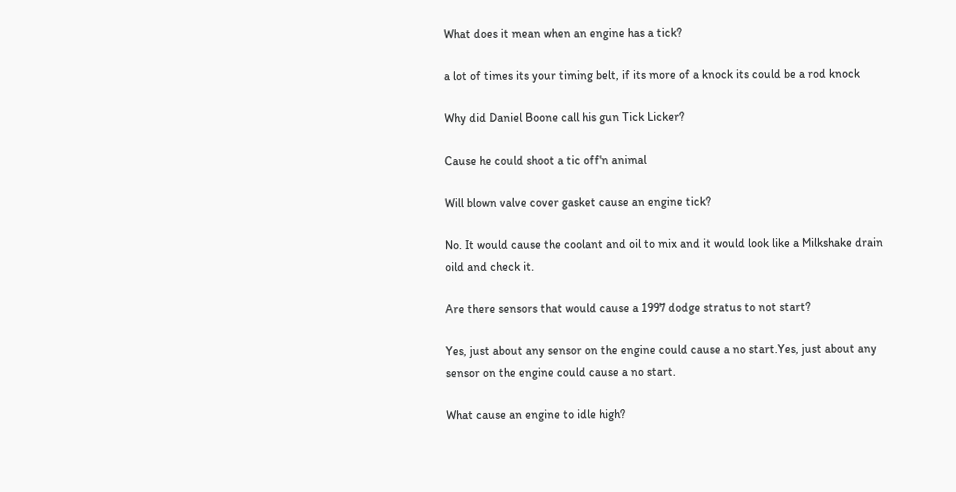What does it mean when an engine has a tick?

a lot of times its your timing belt, if its more of a knock its could be a rod knock

Why did Daniel Boone call his gun Tick Licker?

Cause he could shoot a tic off'n animal

Will blown valve cover gasket cause an engine tick?

No. It would cause the coolant and oil to mix and it would look like a Milkshake drain oild and check it.

Are there sensors that would cause a 1997 dodge stratus to not start?

Yes, just about any sensor on the engine could cause a no start.Yes, just about any sensor on the engine could cause a no start.

What cause an engine to idle high?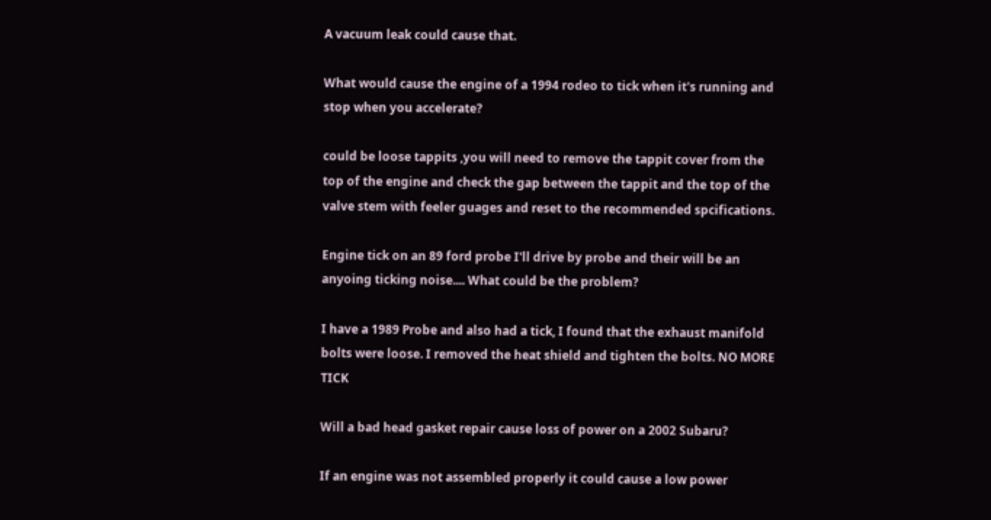A vacuum leak could cause that.

What would cause the engine of a 1994 rodeo to tick when it's running and stop when you accelerate?

could be loose tappits ,you will need to remove the tappit cover from the top of the engine and check the gap between the tappit and the top of the valve stem with feeler guages and reset to the recommended spcifications.

Engine tick on an 89 ford probe I'll drive by probe and their will be an anyoing ticking noise.... What could be the problem?

I have a 1989 Probe and also had a tick, I found that the exhaust manifold bolts were loose. I removed the heat shield and tighten the bolts. NO MORE TICK

Will a bad head gasket repair cause loss of power on a 2002 Subaru?

If an engine was not assembled properly it could cause a low power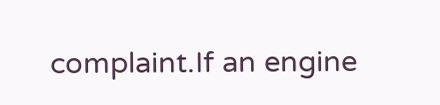complaint.If an engine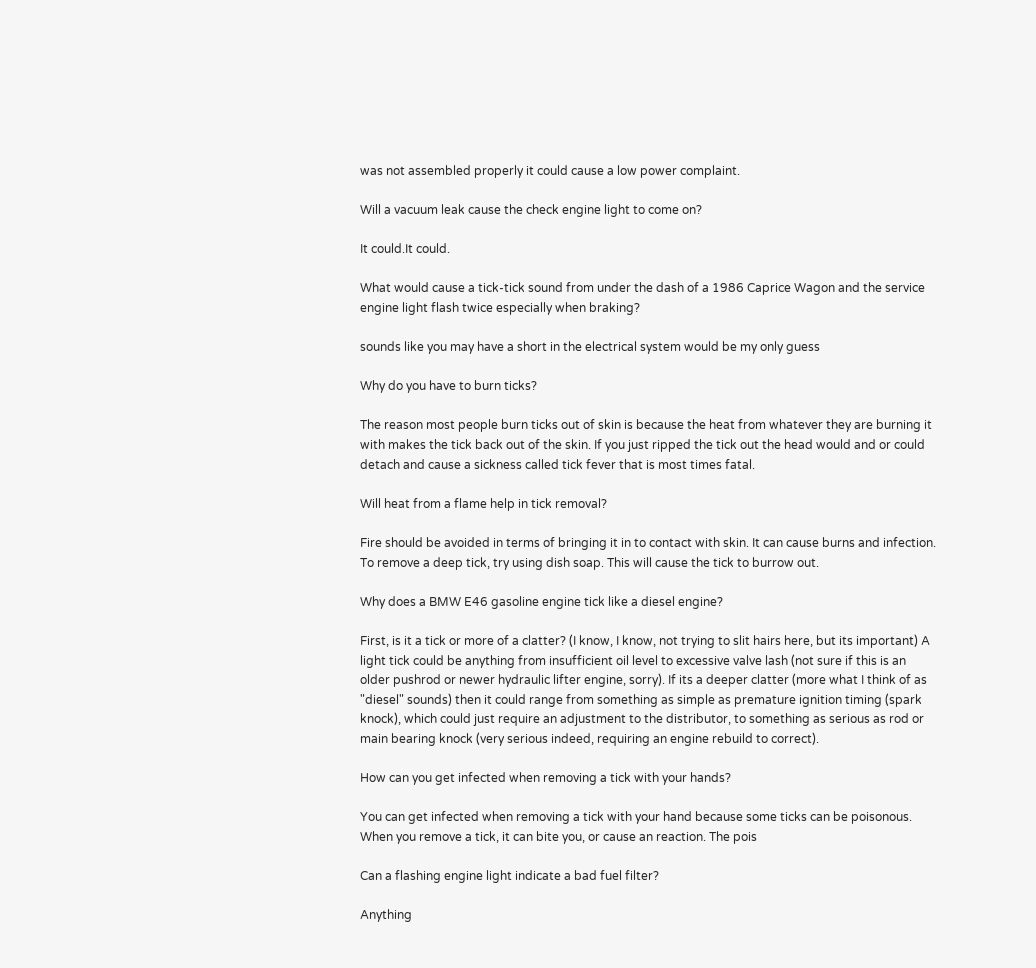was not assembled properly it could cause a low power complaint.

Will a vacuum leak cause the check engine light to come on?

It could.It could.

What would cause a tick-tick sound from under the dash of a 1986 Caprice Wagon and the service engine light flash twice especially when braking?

sounds like you may have a short in the electrical system would be my only guess

Why do you have to burn ticks?

The reason most people burn ticks out of skin is because the heat from whatever they are burning it with makes the tick back out of the skin. If you just ripped the tick out the head would and or could detach and cause a sickness called tick fever that is most times fatal.

Will heat from a flame help in tick removal?

Fire should be avoided in terms of bringing it in to contact with skin. It can cause burns and infection. To remove a deep tick, try using dish soap. This will cause the tick to burrow out.

Why does a BMW E46 gasoline engine tick like a diesel engine?

First, is it a tick or more of a clatter? (I know, I know, not trying to slit hairs here, but its important) A light tick could be anything from insufficient oil level to excessive valve lash (not sure if this is an older pushrod or newer hydraulic lifter engine, sorry). If its a deeper clatter (more what I think of as "diesel" sounds) then it could range from something as simple as premature ignition timing (spark knock), which could just require an adjustment to the distributor, to something as serious as rod or main bearing knock (very serious indeed, requiring an engine rebuild to correct).

How can you get infected when removing a tick with your hands?

You can get infected when removing a tick with your hand because some ticks can be poisonous. When you remove a tick, it can bite you, or cause an reaction. The pois

Can a flashing engine light indicate a bad fuel filter?

Anything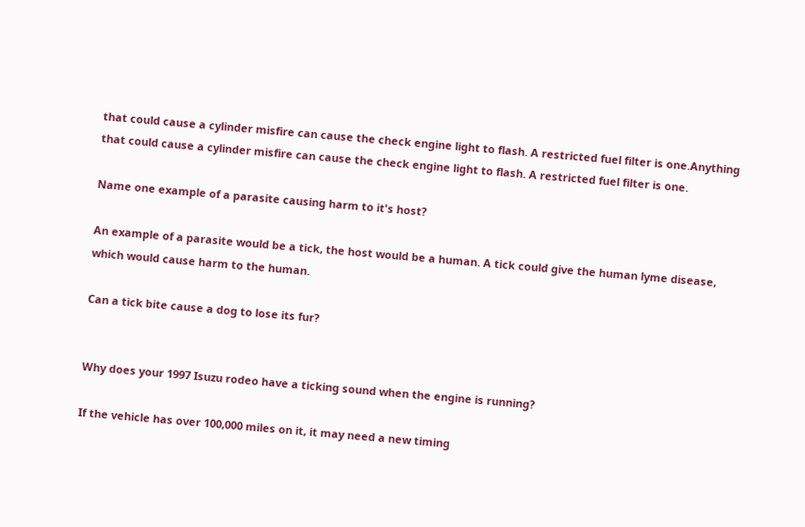that could cause a cylinder misfire can cause the check engine light to flash. A restricted fuel filter is one.Anything that could cause a cylinder misfire can cause the check engine light to flash. A restricted fuel filter is one.

Name one example of a parasite causing harm to it's host?

An example of a parasite would be a tick, the host would be a human. A tick could give the human lyme disease, which would cause harm to the human.

Can a tick bite cause a dog to lose its fur?


Why does your 1997 Isuzu rodeo have a ticking sound when the engine is running?

If the vehicle has over 100,000 miles on it, it may need a new timing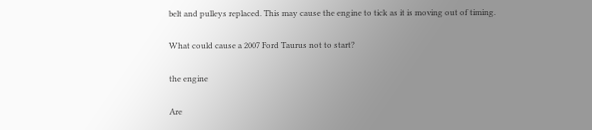belt and pulleys replaced. This may cause the engine to tick as it is moving out of timing.

What could cause a 2007 Ford Taurus not to start?

the engine

Are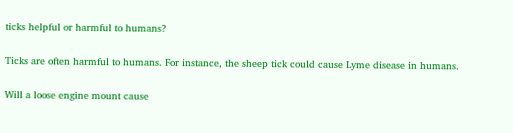ticks helpful or harmful to humans?

Ticks are often harmful to humans. For instance, the sheep tick could cause Lyme disease in humans.

Will a loose engine mount cause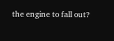the engine to fall out?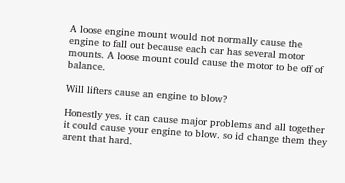A loose engine mount would not normally cause the engine to fall out because each car has several motor mounts. A loose mount could cause the motor to be off of balance.

Will lifters cause an engine to blow?

Honestly yes. it can cause major problems and all together it could cause your engine to blow. so id change them they arent that hard.